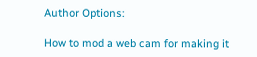Author Options:

How to mod a web cam for making it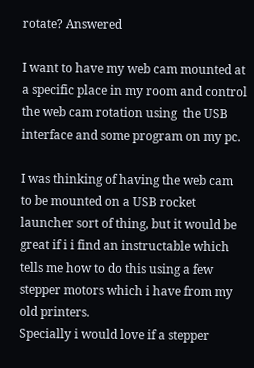rotate? Answered

I want to have my web cam mounted at a specific place in my room and control the web cam rotation using  the USB interface and some program on my pc.

I was thinking of having the web cam to be mounted on a USB rocket launcher sort of thing, but it would be great if i i find an instructable which tells me how to do this using a few stepper motors which i have from my old printers.
Specially i would love if a stepper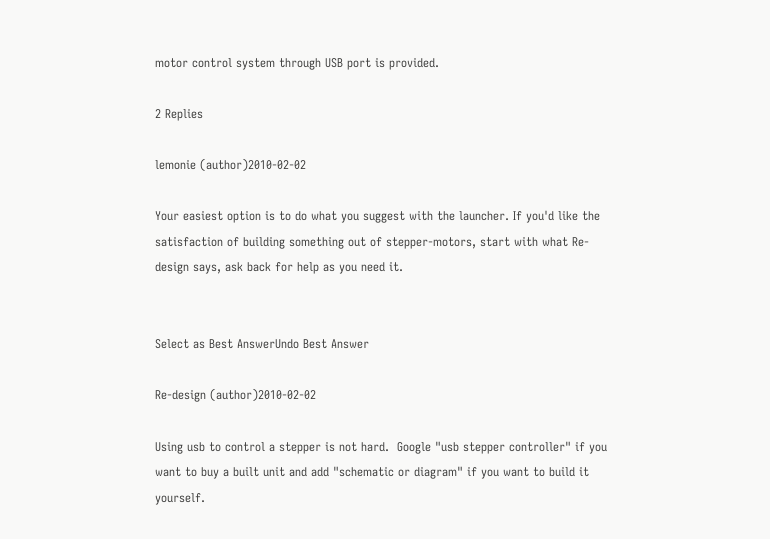motor control system through USB port is provided.

2 Replies

lemonie (author)2010-02-02

Your easiest option is to do what you suggest with the launcher. If you'd like the satisfaction of building something out of stepper-motors, start with what Re-design says, ask back for help as you need it.


Select as Best AnswerUndo Best Answer

Re-design (author)2010-02-02

Using usb to control a stepper is not hard.  Google "usb stepper controller" if you want to buy a built unit and add "schematic or diagram" if you want to build it yourself.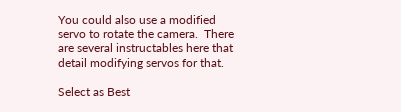You could also use a modified servo to rotate the camera.  There are several instructables here that detail modifying servos for that.

Select as Best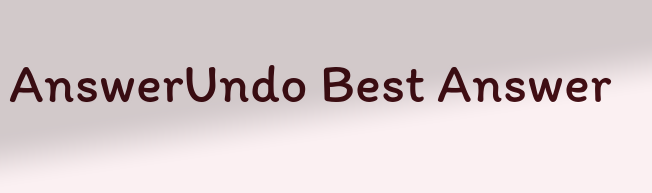AnswerUndo Best Answer